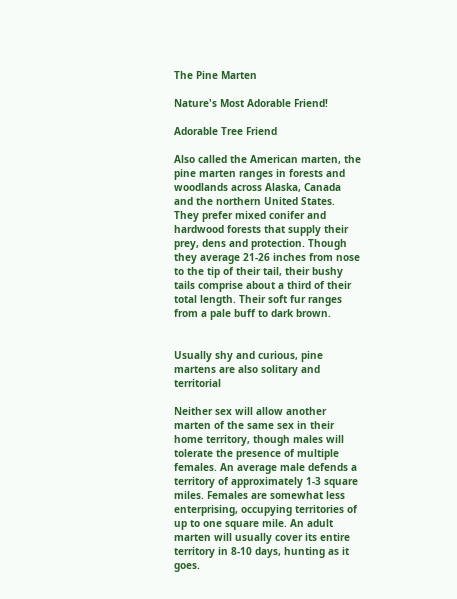The Pine Marten

Nature's Most Adorable Friend!

Adorable Tree Friend

Also called the American marten, the pine marten ranges in forests and woodlands across Alaska, Canada and the northern United States. They prefer mixed conifer and hardwood forests that supply their prey, dens and protection. Though they average 21-26 inches from nose to the tip of their tail, their bushy tails comprise about a third of their total length. Their soft fur ranges from a pale buff to dark brown.


Usually shy and curious, pine martens are also solitary and territorial

Neither sex will allow another marten of the same sex in their home territory, though males will tolerate the presence of multiple females. An average male defends a territory of approximately 1-3 square miles. Females are somewhat less enterprising, occupying territories of up to one square mile. An adult marten will usually cover its entire territory in 8-10 days, hunting as it goes.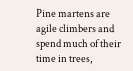Pine martens are agile climbers and spend much of their time in trees,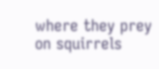where they prey on squirrels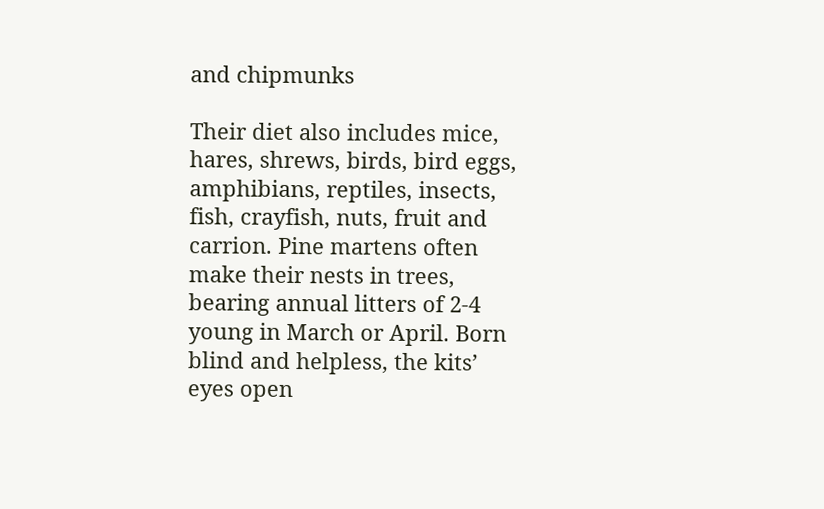and chipmunks

Their diet also includes mice, hares, shrews, birds, bird eggs, amphibians, reptiles, insects, fish, crayfish, nuts, fruit and carrion. Pine martens often make their nests in trees, bearing annual litters of 2-4 young in March or April. Born blind and helpless, the kits’ eyes open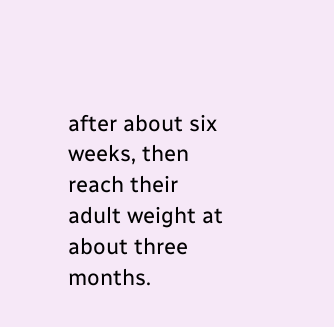after about six weeks, then reach their adult weight at about three months.